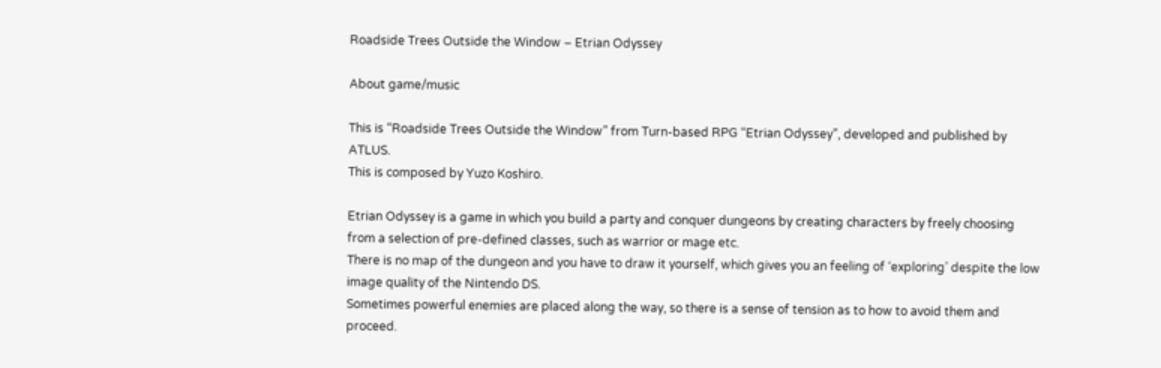Roadside Trees Outside the Window – Etrian Odyssey

About game/music

This is “Roadside Trees Outside the Window” from Turn-based RPG “Etrian Odyssey”, developed and published by ATLUS.
This is composed by Yuzo Koshiro.

Etrian Odyssey is a game in which you build a party and conquer dungeons by creating characters by freely choosing from a selection of pre-defined classes, such as warrior or mage etc.
There is no map of the dungeon and you have to draw it yourself, which gives you an feeling of ‘exploring’ despite the low image quality of the Nintendo DS.
Sometimes powerful enemies are placed along the way, so there is a sense of tension as to how to avoid them and proceed.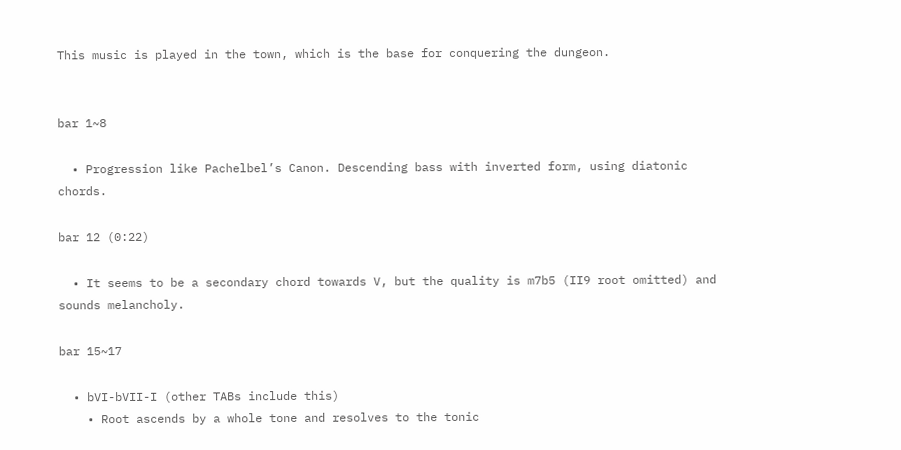This music is played in the town, which is the base for conquering the dungeon.


bar 1~8

  • Progression like Pachelbel’s Canon. Descending bass with inverted form, using diatonic chords.

bar 12 (0:22)

  • It seems to be a secondary chord towards V, but the quality is m7b5 (II9 root omitted) and sounds melancholy.

bar 15~17

  • bVI-bVII-I (other TABs include this)
    • Root ascends by a whole tone and resolves to the tonic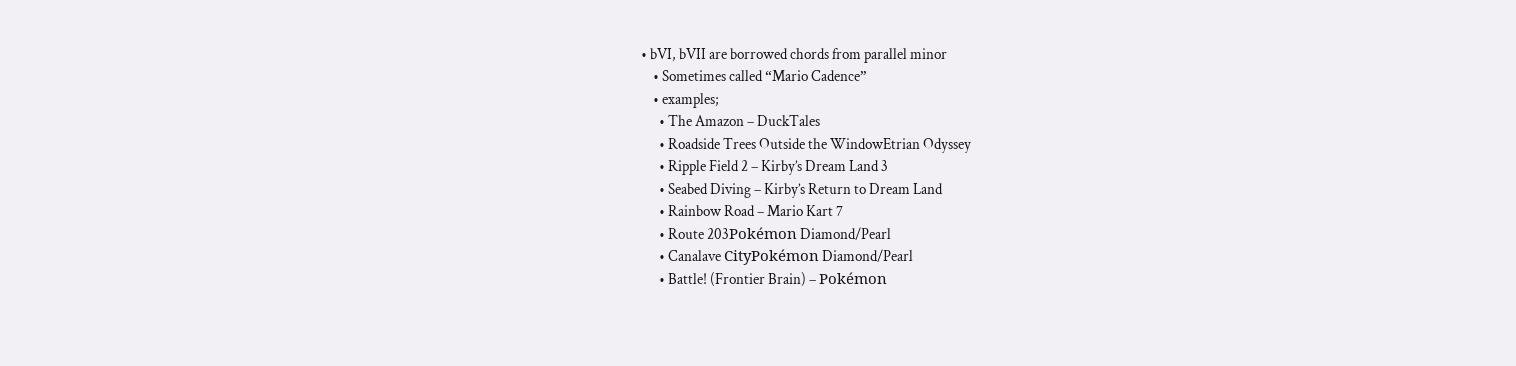• bVI, bVII are borrowed chords from parallel minor
    • Sometimes called “Mario Cadence”
    • examples;
      • The Amazon – DuckTales
      • Roadside Trees Outside the WindowEtrian Odyssey
      • Ripple Field 2 – Kirby’s Dream Land 3
      • Seabed Diving – Kirby’s Return to Dream Land
      • Rainbow Road – Mario Kart 7
      • Route 203Pokémon Diamond/Pearl
      • Canalave CityPokémon Diamond/Pearl
      • Battle! (Frontier Brain) – Pokémon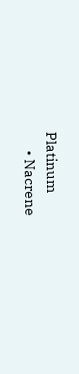Platinum
      • Nacrene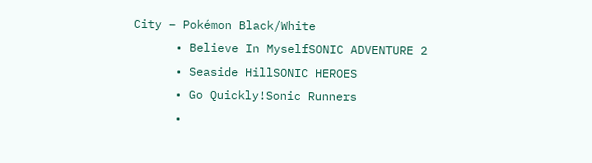City – Pokémon Black/White
      • Believe In MyselfSONIC ADVENTURE 2
      • Seaside HillSONIC HEROES
      • Go Quickly!Sonic Runners
      •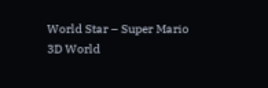World Star – Super Mario 3D World